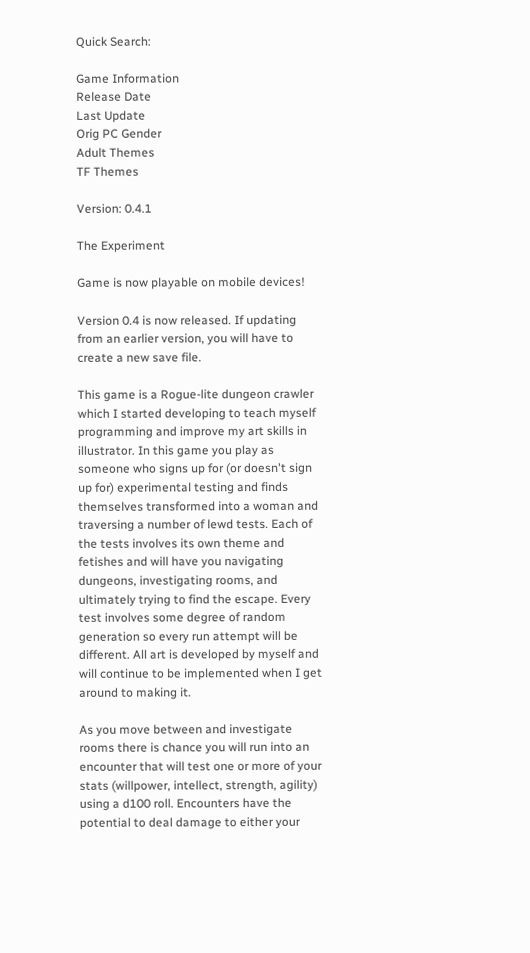Quick Search:

Game Information
Release Date
Last Update
Orig PC Gender
Adult Themes
TF Themes

Version: 0.4.1

The Experiment

Game is now playable on mobile devices!

Version 0.4 is now released. If updating from an earlier version, you will have to create a new save file.

This game is a Rogue-lite dungeon crawler which I started developing to teach myself programming and improve my art skills in illustrator. In this game you play as someone who signs up for (or doesn't sign up for) experimental testing and finds themselves transformed into a woman and traversing a number of lewd tests. Each of the tests involves its own theme and fetishes and will have you navigating dungeons, investigating rooms, and ultimately trying to find the escape. Every test involves some degree of random generation so every run attempt will be different. All art is developed by myself and will continue to be implemented when I get around to making it.

As you move between and investigate rooms there is chance you will run into an encounter that will test one or more of your stats (willpower, intellect, strength, agility) using a d100 roll. Encounters have the potential to deal damage to either your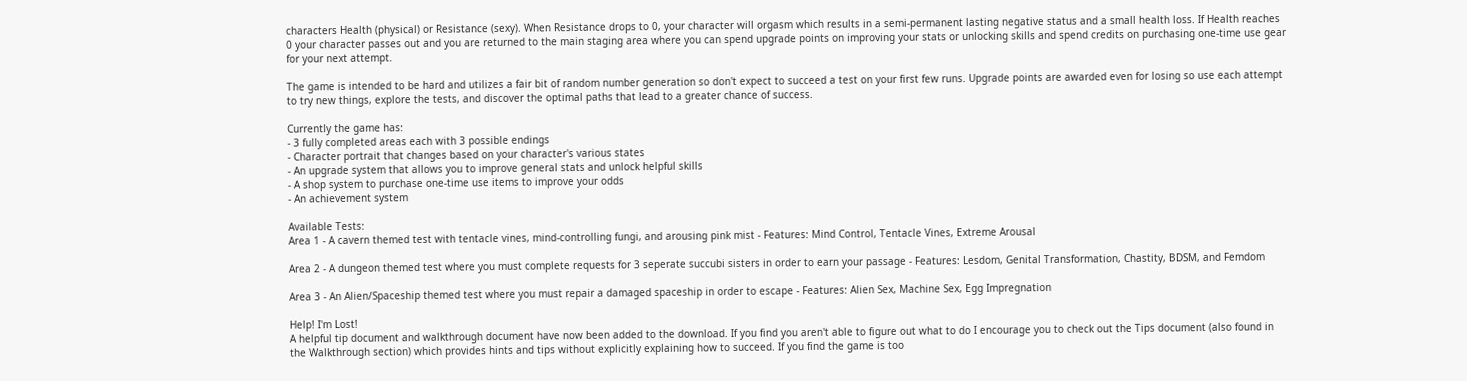characters Health (physical) or Resistance (sexy). When Resistance drops to 0, your character will orgasm which results in a semi-permanent lasting negative status and a small health loss. If Health reaches 0 your character passes out and you are returned to the main staging area where you can spend upgrade points on improving your stats or unlocking skills and spend credits on purchasing one-time use gear for your next attempt.

The game is intended to be hard and utilizes a fair bit of random number generation so don't expect to succeed a test on your first few runs. Upgrade points are awarded even for losing so use each attempt to try new things, explore the tests, and discover the optimal paths that lead to a greater chance of success.

Currently the game has:
- 3 fully completed areas each with 3 possible endings
- Character portrait that changes based on your character's various states
- An upgrade system that allows you to improve general stats and unlock helpful skills
- A shop system to purchase one-time use items to improve your odds
- An achievement system

Available Tests:
Area 1 - A cavern themed test with tentacle vines, mind-controlling fungi, and arousing pink mist - Features: Mind Control, Tentacle Vines, Extreme Arousal

Area 2 - A dungeon themed test where you must complete requests for 3 seperate succubi sisters in order to earn your passage - Features: Lesdom, Genital Transformation, Chastity, BDSM, and Femdom

Area 3 - An Alien/Spaceship themed test where you must repair a damaged spaceship in order to escape - Features: Alien Sex, Machine Sex, Egg Impregnation

Help! I'm Lost!
A helpful tip document and walkthrough document have now been added to the download. If you find you aren't able to figure out what to do I encourage you to check out the Tips document (also found in the Walkthrough section) which provides hints and tips without explicitly explaining how to succeed. If you find the game is too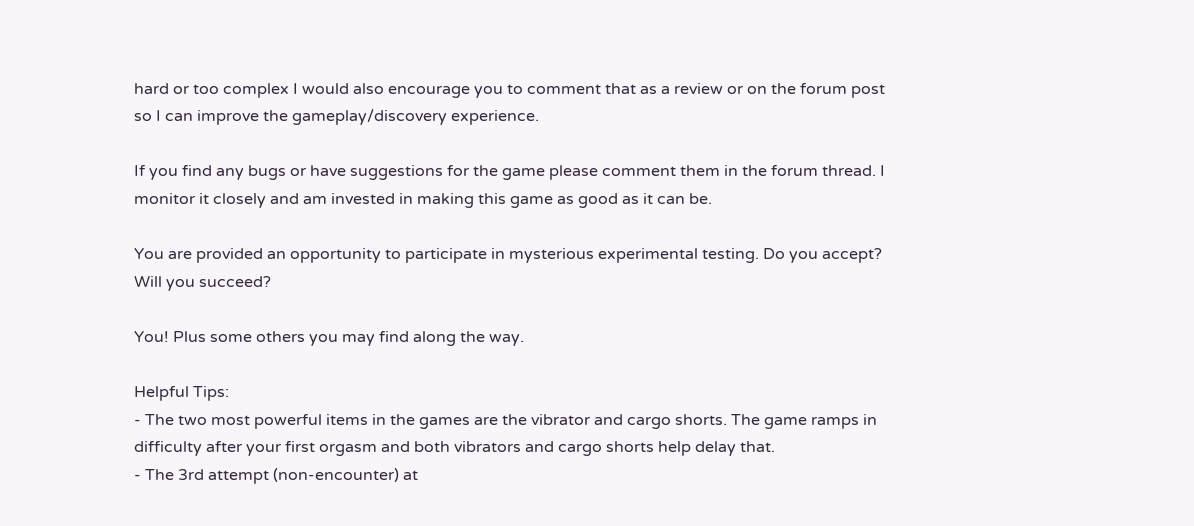hard or too complex I would also encourage you to comment that as a review or on the forum post so I can improve the gameplay/discovery experience.

If you find any bugs or have suggestions for the game please comment them in the forum thread. I monitor it closely and am invested in making this game as good as it can be.

You are provided an opportunity to participate in mysterious experimental testing. Do you accept? Will you succeed?

You! Plus some others you may find along the way.

Helpful Tips:
- The two most powerful items in the games are the vibrator and cargo shorts. The game ramps in difficulty after your first orgasm and both vibrators and cargo shorts help delay that.
- The 3rd attempt (non-encounter) at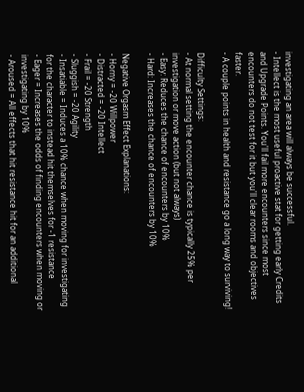investigating an area will always be successful.
- Intellect is the most useful proactive stat for getting early Credits and Upgrade Points. You'll fail more encounters since most encounters do not test for it but you'll clear rooms and objectives faster.
- A couple points in health and resistance go a long way to surviving!

Difficulty Settings:
- At normal setting the encounter chance is typically 25% per investigation or move action (but not always)
- Easy: Reduces the chance of encounters by 10%
- Hard: Increases the chance of encounters by 10%

Negative Orgasm Effect Explanations:
- Horny = -20 Willpower
- Distracted = -20 Intellect
- Frail = -20 Strength
- Sluggish = -20 Agility
- Insatiable = Induces a 10% chance when moving for investigating for the character to instead hit themselves for -1 resistance
- Eager = Increases the odds of finding encounters when moving or investigating by 10%
- Aroused = All effects that hit resistance hit for an additional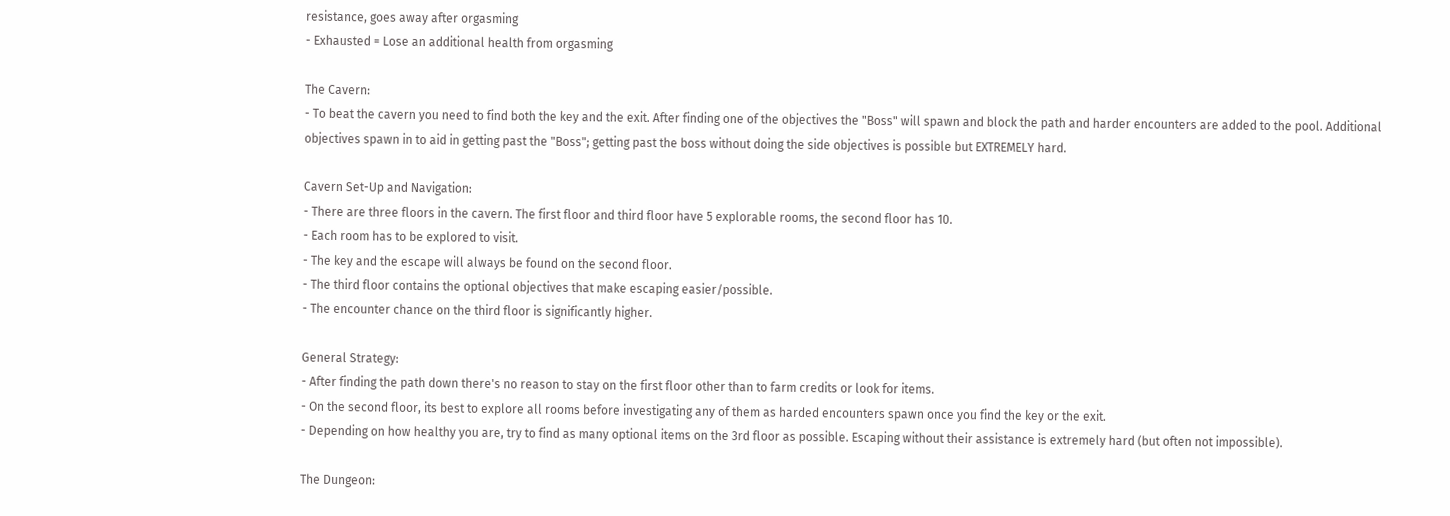resistance, goes away after orgasming
- Exhausted = Lose an additional health from orgasming

The Cavern:
- To beat the cavern you need to find both the key and the exit. After finding one of the objectives the "Boss" will spawn and block the path and harder encounters are added to the pool. Additional objectives spawn in to aid in getting past the "Boss"; getting past the boss without doing the side objectives is possible but EXTREMELY hard.

Cavern Set-Up and Navigation:
- There are three floors in the cavern. The first floor and third floor have 5 explorable rooms, the second floor has 10.
- Each room has to be explored to visit.
- The key and the escape will always be found on the second floor.
- The third floor contains the optional objectives that make escaping easier/possible.
- The encounter chance on the third floor is significantly higher.

General Strategy:
- After finding the path down there's no reason to stay on the first floor other than to farm credits or look for items.
- On the second floor, its best to explore all rooms before investigating any of them as harded encounters spawn once you find the key or the exit.
- Depending on how healthy you are, try to find as many optional items on the 3rd floor as possible. Escaping without their assistance is extremely hard (but often not impossible).

The Dungeon: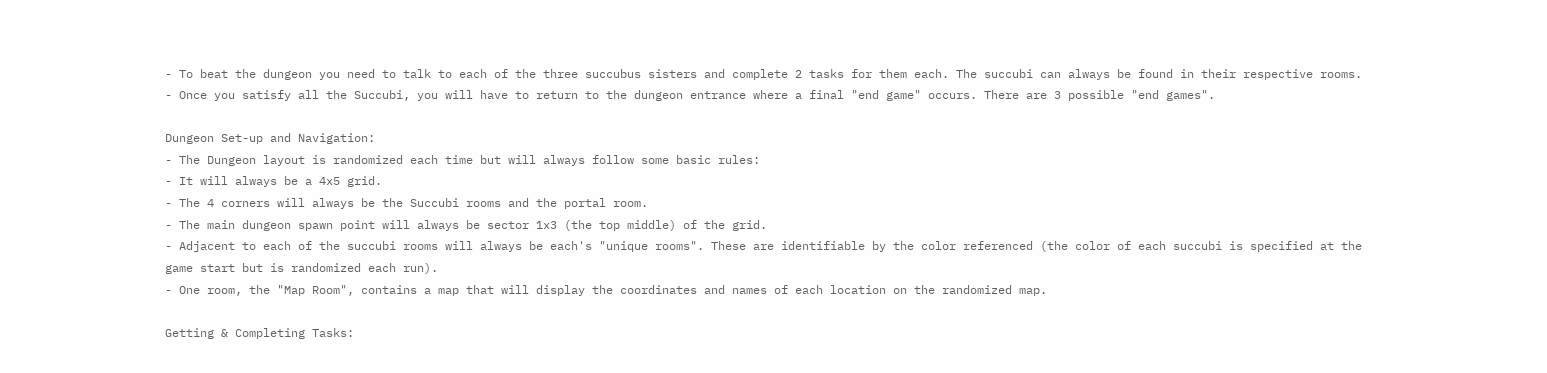- To beat the dungeon you need to talk to each of the three succubus sisters and complete 2 tasks for them each. The succubi can always be found in their respective rooms.
- Once you satisfy all the Succubi, you will have to return to the dungeon entrance where a final "end game" occurs. There are 3 possible "end games".

Dungeon Set-up and Navigation:
- The Dungeon layout is randomized each time but will always follow some basic rules:
- It will always be a 4x5 grid.
- The 4 corners will always be the Succubi rooms and the portal room.
- The main dungeon spawn point will always be sector 1x3 (the top middle) of the grid.
- Adjacent to each of the succubi rooms will always be each's "unique rooms". These are identifiable by the color referenced (the color of each succubi is specified at the game start but is randomized each run).
- One room, the "Map Room", contains a map that will display the coordinates and names of each location on the randomized map.

Getting & Completing Tasks: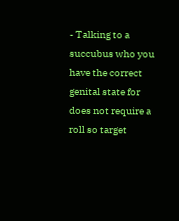- Talking to a succubus who you have the correct genital state for does not require a roll so target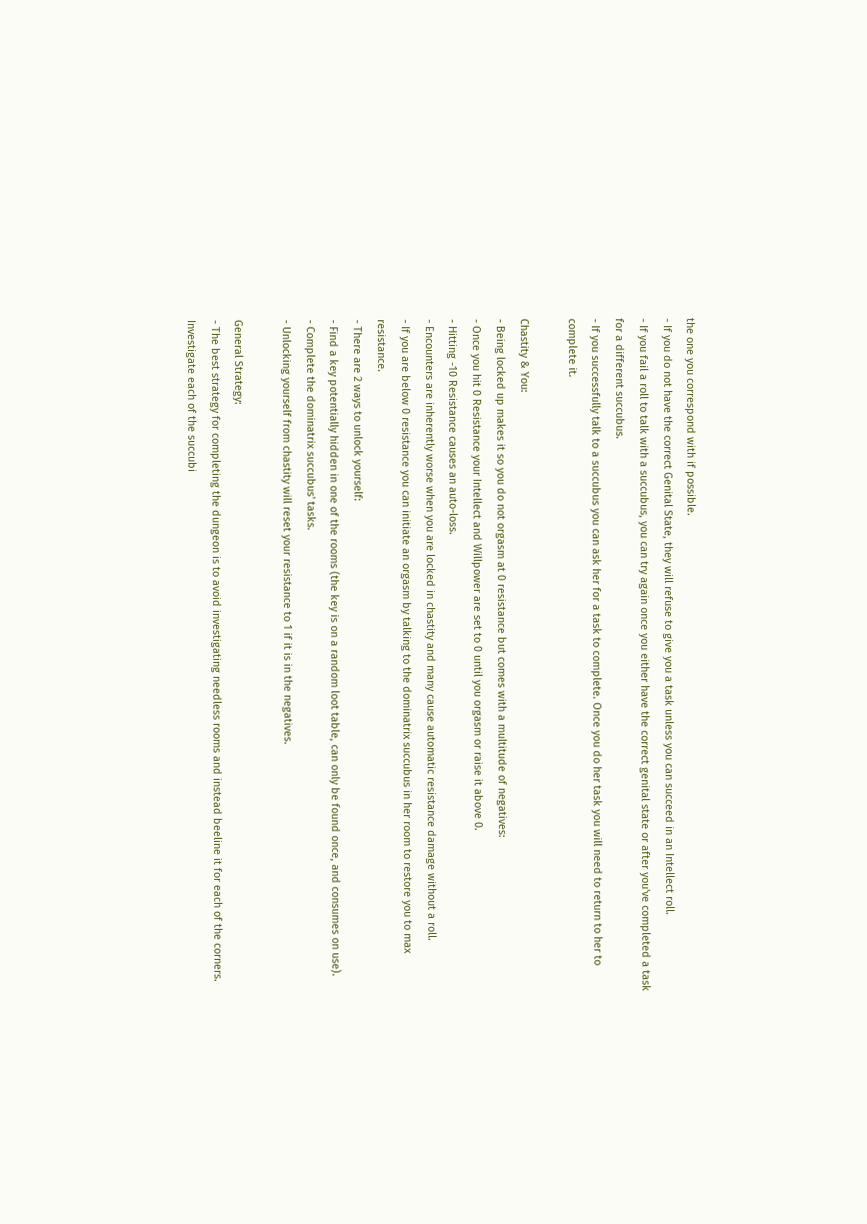the one you correspond with if possible.
- If you do not have the correct Genital State, they will refuse to give you a task unless you can succeed in an Intellect roll.
- If you fail a roll to talk with a succubus, you can try again once you either have the correct genital state or after you've completed a task for a different succubus.
- If you successfully talk to a succubus you can ask her for a task to complete. Once you do her task you will need to return to her to complete it.

Chastity & You:
- Being locked up makes it so you do not orgasm at 0 resistance but comes with a multitude of negatives:
- Once you hit 0 Resistance your Intellect and Willpower are set to 0 until you orgasm or raise it above 0.
- Hitting -10 Resistance causes an auto-loss.
- Encounters are inherently worse when you are locked in chastity and many cause automatic resistance damage without a roll.
- If you are below 0 resistance you can initiate an orgasm by talking to the dominatrix succubus in her room to restore you to max resistance.
- There are 2 ways to unlock yourself:
- Find a key potentially hidden in one of the rooms (the key is on a random loot table, can only be found once, and consumes on use).
- Complete the dominatrix succubus' tasks.
- Unlocking yourself from chastity will reset your resistance to 1 if it is in the negatives.

General Strategy:
- The best strategy for completing the dungeon is to avoid investigating needless rooms and instead beeline it for each of the corners. Investigate each of the succubi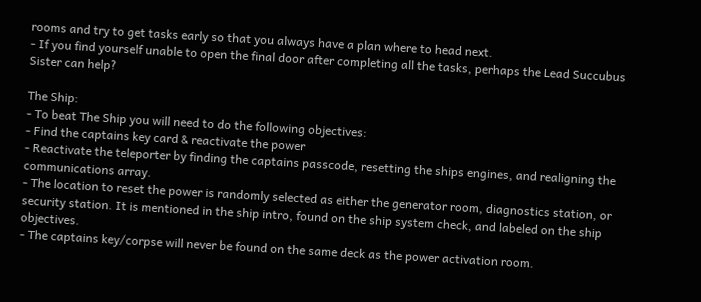rooms and try to get tasks early so that you always have a plan where to head next.
- If you find yourself unable to open the final door after completing all the tasks, perhaps the Lead Succubus Sister can help?

The Ship:
- To beat The Ship you will need to do the following objectives:
- Find the captains key card & reactivate the power
- Reactivate the teleporter by finding the captains passcode, resetting the ships engines, and realigning the communications array.
- The location to reset the power is randomly selected as either the generator room, diagnostics station, or security station. It is mentioned in the ship intro, found on the ship system check, and labeled on the ship objectives.
- The captains key/corpse will never be found on the same deck as the power activation room.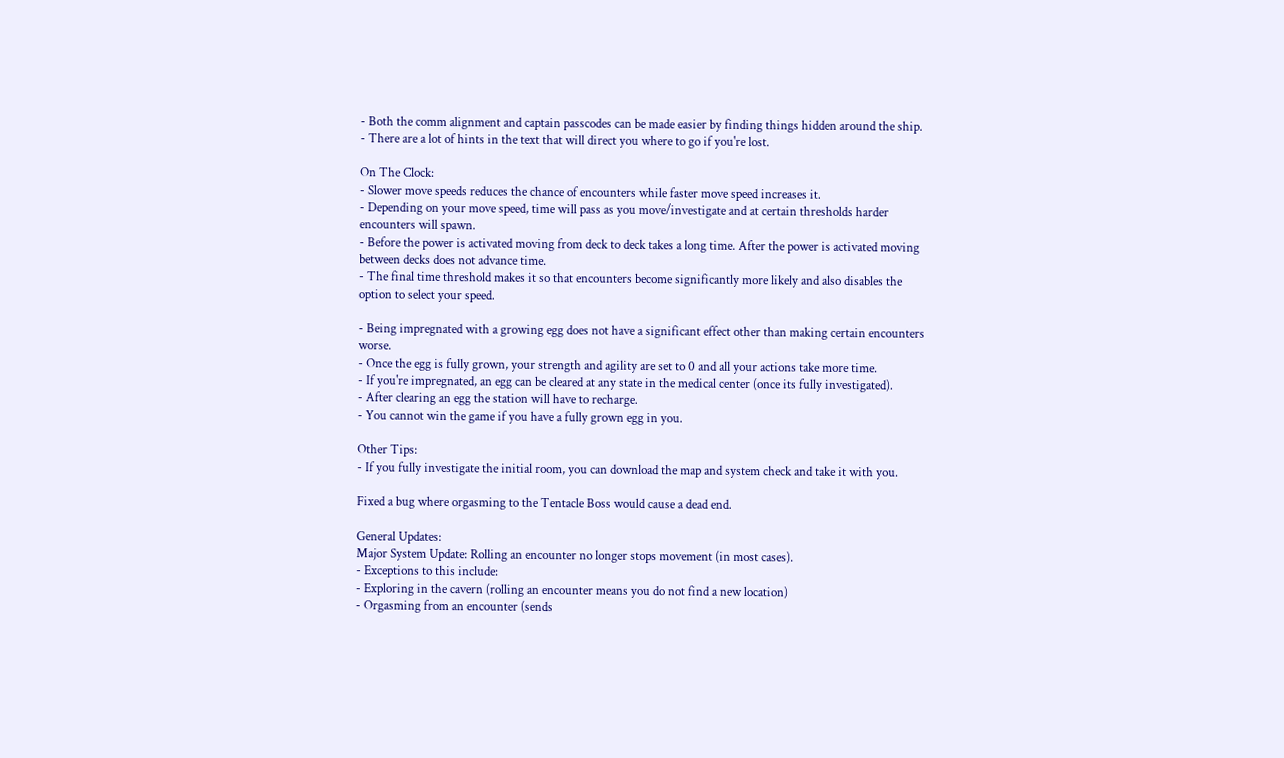- Both the comm alignment and captain passcodes can be made easier by finding things hidden around the ship.
- There are a lot of hints in the text that will direct you where to go if you're lost.

On The Clock:
- Slower move speeds reduces the chance of encounters while faster move speed increases it.
- Depending on your move speed, time will pass as you move/investigate and at certain thresholds harder encounters will spawn.
- Before the power is activated moving from deck to deck takes a long time. After the power is activated moving between decks does not advance time.
- The final time threshold makes it so that encounters become significantly more likely and also disables the option to select your speed.

- Being impregnated with a growing egg does not have a significant effect other than making certain encounters worse.
- Once the egg is fully grown, your strength and agility are set to 0 and all your actions take more time.
- If you're impregnated, an egg can be cleared at any state in the medical center (once its fully investigated).
- After clearing an egg the station will have to recharge.
- You cannot win the game if you have a fully grown egg in you.

Other Tips:
- If you fully investigate the initial room, you can download the map and system check and take it with you.

Fixed a bug where orgasming to the Tentacle Boss would cause a dead end.

General Updates:
Major System Update: Rolling an encounter no longer stops movement (in most cases).
- Exceptions to this include:
- Exploring in the cavern (rolling an encounter means you do not find a new location)
- Orgasming from an encounter (sends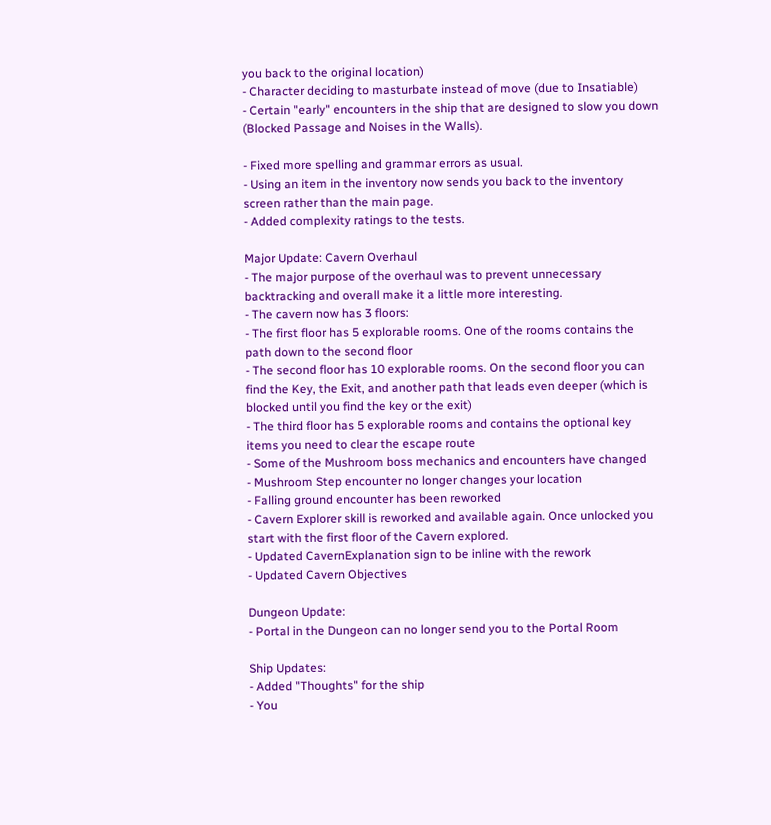you back to the original location)
- Character deciding to masturbate instead of move (due to Insatiable)
- Certain "early" encounters in the ship that are designed to slow you down (Blocked Passage and Noises in the Walls).

- Fixed more spelling and grammar errors as usual.
- Using an item in the inventory now sends you back to the inventory screen rather than the main page.
- Added complexity ratings to the tests.

Major Update: Cavern Overhaul
- The major purpose of the overhaul was to prevent unnecessary backtracking and overall make it a little more interesting.
- The cavern now has 3 floors:
- The first floor has 5 explorable rooms. One of the rooms contains the path down to the second floor
- The second floor has 10 explorable rooms. On the second floor you can find the Key, the Exit, and another path that leads even deeper (which is blocked until you find the key or the exit)
- The third floor has 5 explorable rooms and contains the optional key items you need to clear the escape route
- Some of the Mushroom boss mechanics and encounters have changed
- Mushroom Step encounter no longer changes your location
- Falling ground encounter has been reworked
- Cavern Explorer skill is reworked and available again. Once unlocked you start with the first floor of the Cavern explored.
- Updated CavernExplanation sign to be inline with the rework
- Updated Cavern Objectives

Dungeon Update:
- Portal in the Dungeon can no longer send you to the Portal Room

Ship Updates:
- Added "Thoughts" for the ship
- You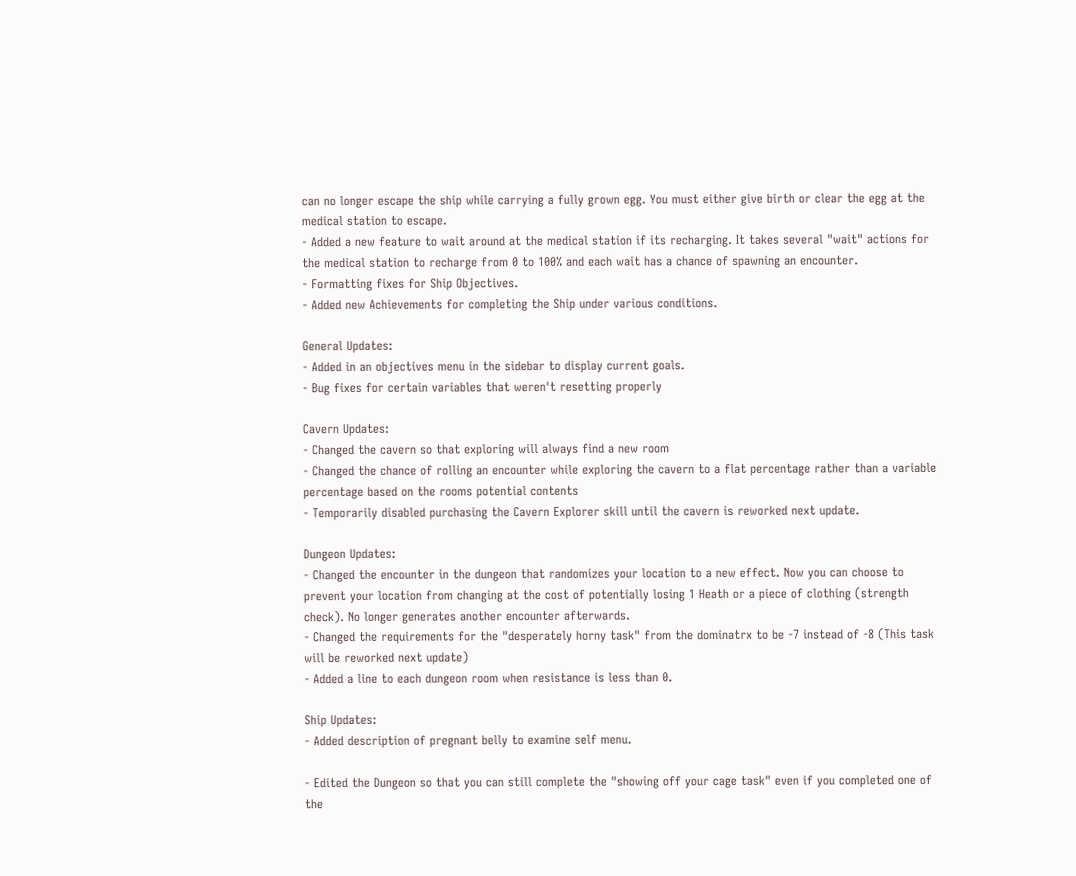can no longer escape the ship while carrying a fully grown egg. You must either give birth or clear the egg at the medical station to escape.
- Added a new feature to wait around at the medical station if its recharging. It takes several "wait" actions for the medical station to recharge from 0 to 100% and each wait has a chance of spawning an encounter.
- Formatting fixes for Ship Objectives.
- Added new Achievements for completing the Ship under various conditions.

General Updates:
- Added in an objectives menu in the sidebar to display current goals.
- Bug fixes for certain variables that weren't resetting properly

Cavern Updates:
- Changed the cavern so that exploring will always find a new room
- Changed the chance of rolling an encounter while exploring the cavern to a flat percentage rather than a variable percentage based on the rooms potential contents
- Temporarily disabled purchasing the Cavern Explorer skill until the cavern is reworked next update.

Dungeon Updates:
- Changed the encounter in the dungeon that randomizes your location to a new effect. Now you can choose to prevent your location from changing at the cost of potentially losing 1 Heath or a piece of clothing (strength check). No longer generates another encounter afterwards.
- Changed the requirements for the "desperately horny task" from the dominatrx to be -7 instead of -8 (This task will be reworked next update)
- Added a line to each dungeon room when resistance is less than 0.

Ship Updates:
- Added description of pregnant belly to examine self menu.

- Edited the Dungeon so that you can still complete the "showing off your cage task" even if you completed one of the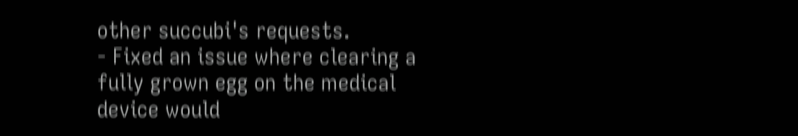other succubi's requests.
- Fixed an issue where clearing a fully grown egg on the medical device would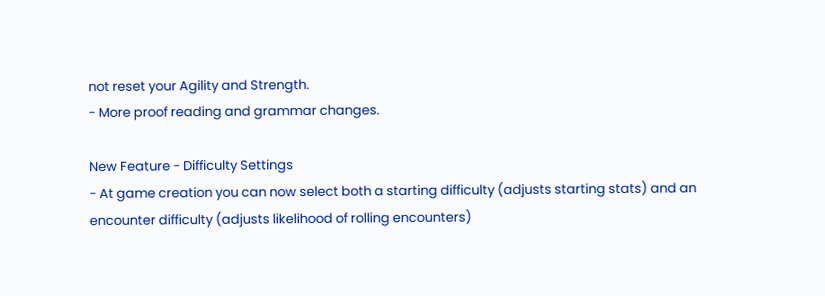not reset your Agility and Strength.
- More proof reading and grammar changes.

New Feature - Difficulty Settings
- At game creation you can now select both a starting difficulty (adjusts starting stats) and an encounter difficulty (adjusts likelihood of rolling encounters)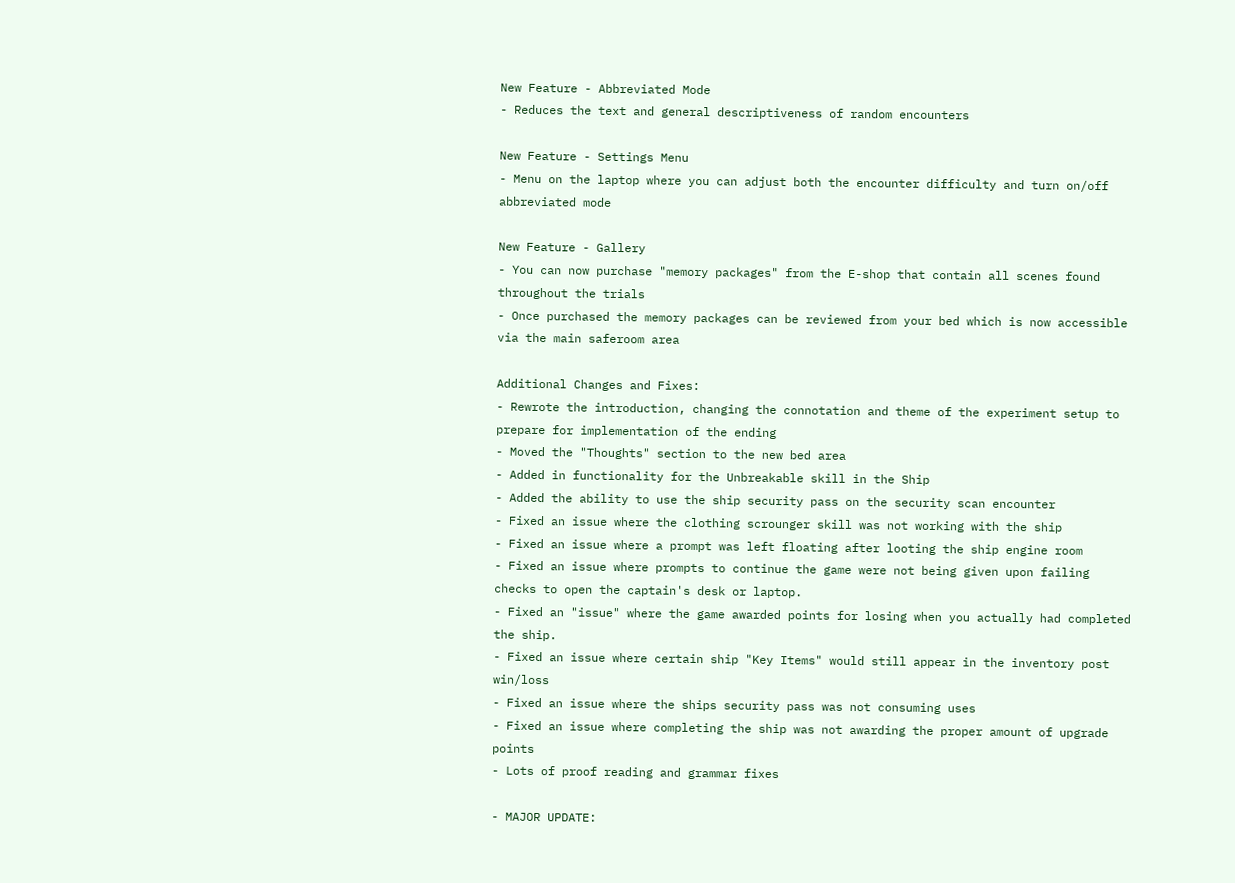New Feature - Abbreviated Mode
- Reduces the text and general descriptiveness of random encounters

New Feature - Settings Menu
- Menu on the laptop where you can adjust both the encounter difficulty and turn on/off abbreviated mode

New Feature - Gallery
- You can now purchase "memory packages" from the E-shop that contain all scenes found throughout the trials
- Once purchased the memory packages can be reviewed from your bed which is now accessible via the main saferoom area

Additional Changes and Fixes:
- Rewrote the introduction, changing the connotation and theme of the experiment setup to prepare for implementation of the ending
- Moved the "Thoughts" section to the new bed area
- Added in functionality for the Unbreakable skill in the Ship
- Added the ability to use the ship security pass on the security scan encounter
- Fixed an issue where the clothing scrounger skill was not working with the ship
- Fixed an issue where a prompt was left floating after looting the ship engine room
- Fixed an issue where prompts to continue the game were not being given upon failing checks to open the captain's desk or laptop.
- Fixed an "issue" where the game awarded points for losing when you actually had completed the ship.
- Fixed an issue where certain ship "Key Items" would still appear in the inventory post win/loss
- Fixed an issue where the ships security pass was not consuming uses
- Fixed an issue where completing the ship was not awarding the proper amount of upgrade points
- Lots of proof reading and grammar fixes

- MAJOR UPDATE: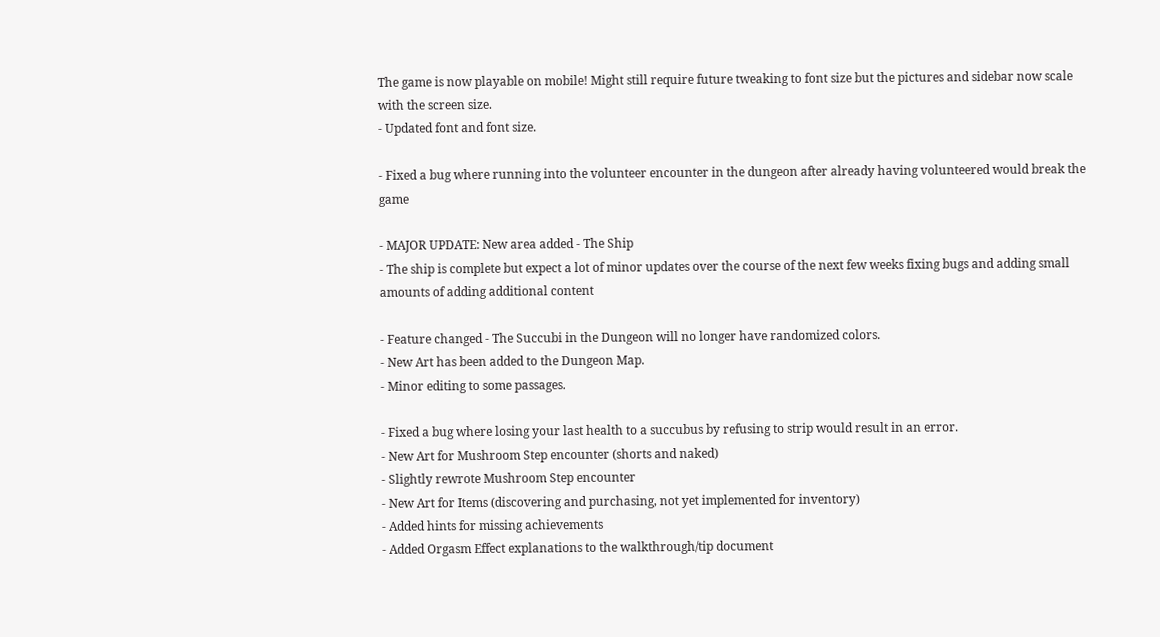The game is now playable on mobile! Might still require future tweaking to font size but the pictures and sidebar now scale with the screen size.
- Updated font and font size.

- Fixed a bug where running into the volunteer encounter in the dungeon after already having volunteered would break the game

- MAJOR UPDATE: New area added - The Ship
- The ship is complete but expect a lot of minor updates over the course of the next few weeks fixing bugs and adding small amounts of adding additional content

- Feature changed - The Succubi in the Dungeon will no longer have randomized colors.
- New Art has been added to the Dungeon Map.
- Minor editing to some passages.

- Fixed a bug where losing your last health to a succubus by refusing to strip would result in an error.
- New Art for Mushroom Step encounter (shorts and naked)
- Slightly rewrote Mushroom Step encounter
- New Art for Items (discovering and purchasing, not yet implemented for inventory)
- Added hints for missing achievements
- Added Orgasm Effect explanations to the walkthrough/tip document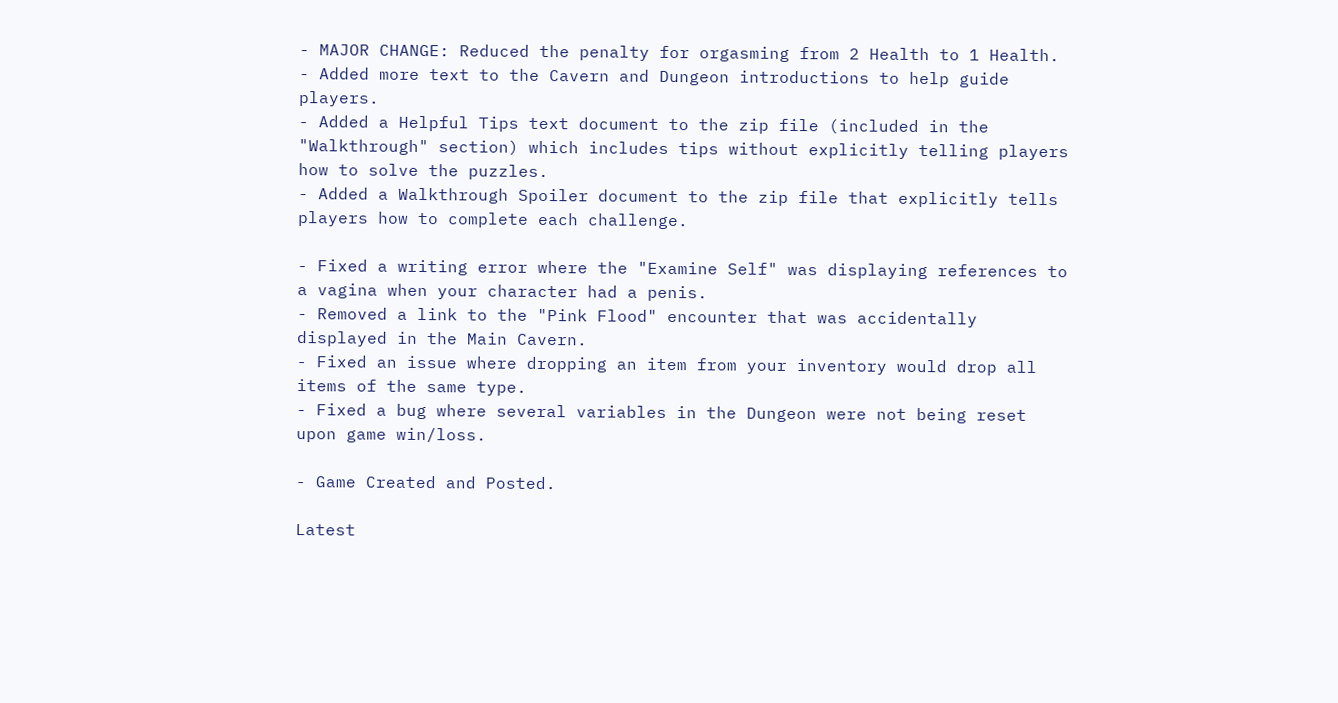- MAJOR CHANGE: Reduced the penalty for orgasming from 2 Health to 1 Health.
- Added more text to the Cavern and Dungeon introductions to help guide players.
- Added a Helpful Tips text document to the zip file (included in the "Walkthrough" section) which includes tips without explicitly telling players how to solve the puzzles.
- Added a Walkthrough Spoiler document to the zip file that explicitly tells players how to complete each challenge.

- Fixed a writing error where the "Examine Self" was displaying references to a vagina when your character had a penis.
- Removed a link to the "Pink Flood" encounter that was accidentally displayed in the Main Cavern.
- Fixed an issue where dropping an item from your inventory would drop all items of the same type.
- Fixed a bug where several variables in the Dungeon were not being reset upon game win/loss.

- Game Created and Posted.

Latest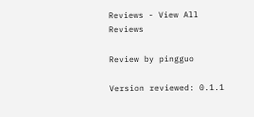Reviews - View All Reviews

Review by pingguo

Version reviewed: 0.1.1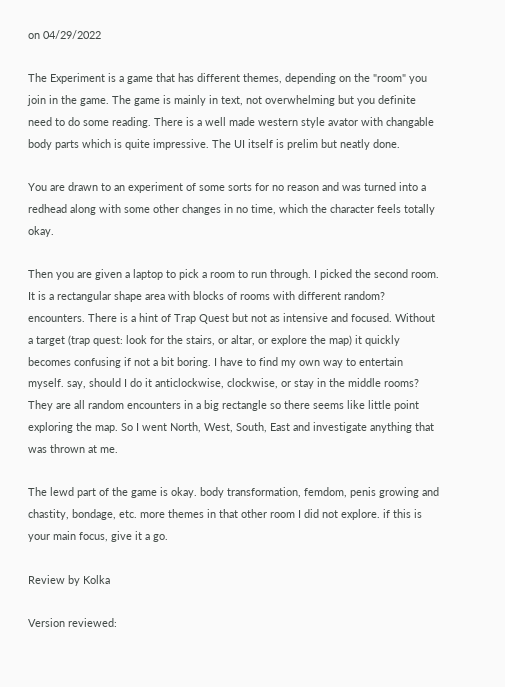on 04/29/2022

The Experiment is a game that has different themes, depending on the "room" you join in the game. The game is mainly in text, not overwhelming but you definite need to do some reading. There is a well made western style avator with changable body parts which is quite impressive. The UI itself is prelim but neatly done.

You are drawn to an experiment of some sorts for no reason and was turned into a redhead along with some other changes in no time, which the character feels totally okay.

Then you are given a laptop to pick a room to run through. I picked the second room. It is a rectangular shape area with blocks of rooms with different random? encounters. There is a hint of Trap Quest but not as intensive and focused. Without a target (trap quest: look for the stairs, or altar, or explore the map) it quickly becomes confusing if not a bit boring. I have to find my own way to entertain myself. say, should I do it anticlockwise, clockwise, or stay in the middle rooms? They are all random encounters in a big rectangle so there seems like little point exploring the map. So I went North, West, South, East and investigate anything that was thrown at me.

The lewd part of the game is okay. body transformation, femdom, penis growing and chastity, bondage, etc. more themes in that other room I did not explore. if this is your main focus, give it a go.

Review by Kolka

Version reviewed: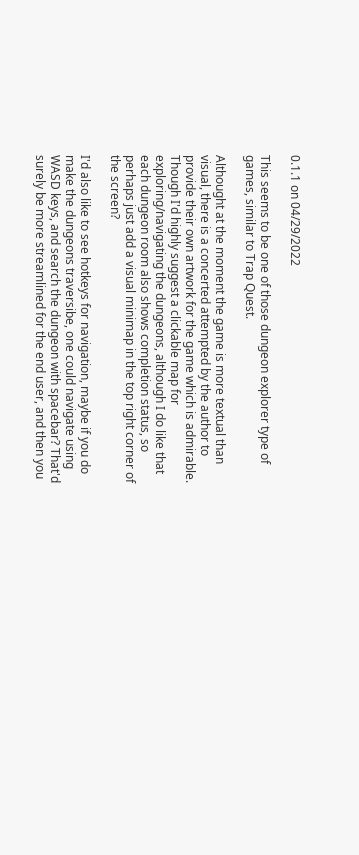0.1.1 on 04/29/2022

This seems to be one of those dungeon explorer type of games, similar to Trap Quest.

Althought at the moment the game is more textual than visual, there is a concerted attempted by the author to provide their own artwork for the game which is admirable. Though I'd highly suggest a clickable map for exploring/navigating the dungeons, although I do like that each dungeon room also shows completion status, so perhaps just add a visual minimap in the top right corner of the screen?

I'd also like to see hotkeys for navigation, maybe if you do make the dungeons traversibe, one could navigate using WASD keys, and search the dungeon with spacebar? That'd surely be more streamlined for the end user, and then you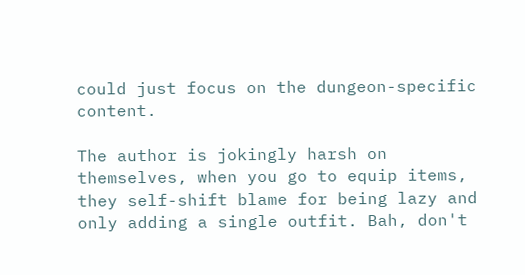could just focus on the dungeon-specific content.

The author is jokingly harsh on themselves, when you go to equip items, they self-shift blame for being lazy and only adding a single outfit. Bah, don't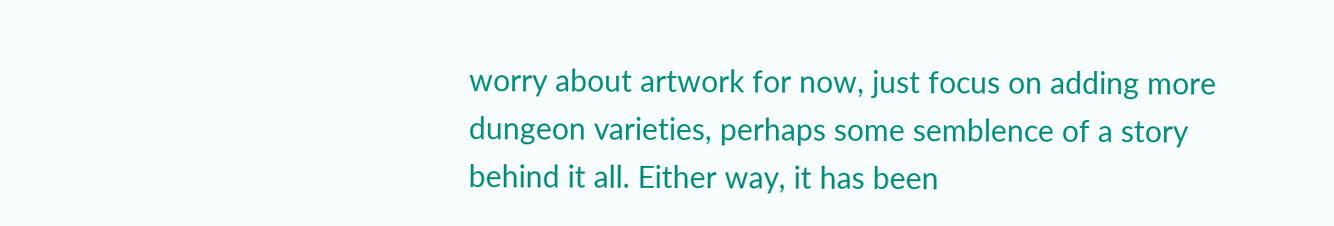worry about artwork for now, just focus on adding more dungeon varieties, perhaps some semblence of a story behind it all. Either way, it has been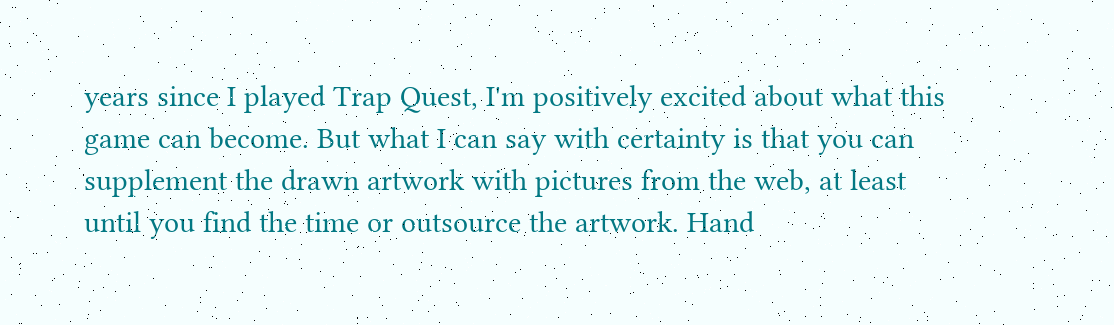years since I played Trap Quest, I'm positively excited about what this game can become. But what I can say with certainty is that you can supplement the drawn artwork with pictures from the web, at least until you find the time or outsource the artwork. Hand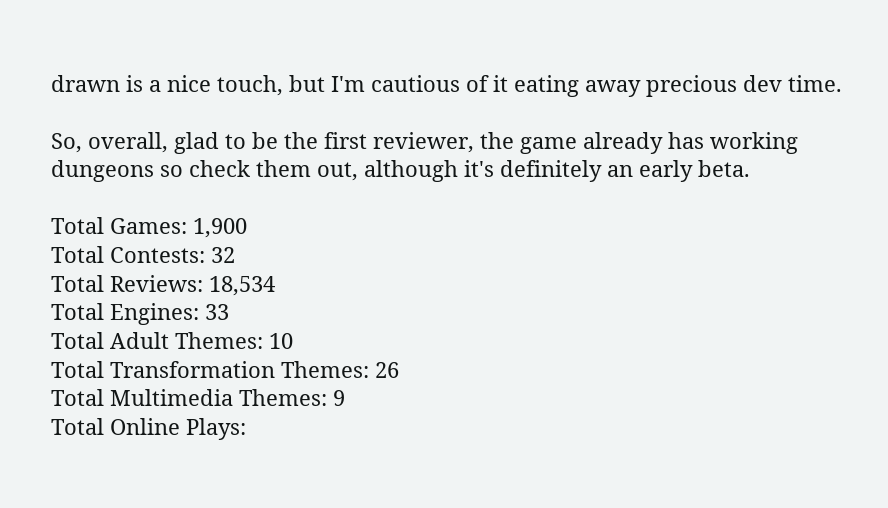drawn is a nice touch, but I'm cautious of it eating away precious dev time.

So, overall, glad to be the first reviewer, the game already has working dungeons so check them out, although it's definitely an early beta.

Total Games: 1,900
Total Contests: 32
Total Reviews: 18,534
Total Engines: 33
Total Adult Themes: 10
Total Transformation Themes: 26
Total Multimedia Themes: 9
Total Online Plays: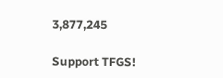3,877,245

Support TFGS!